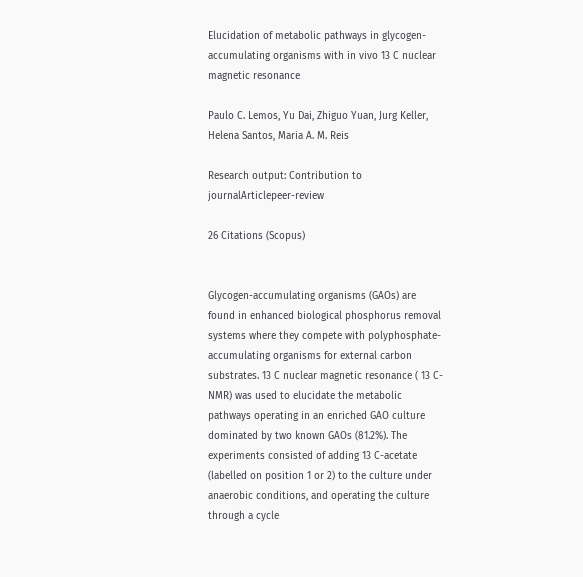Elucidation of metabolic pathways in glycogen-accumulating organisms with in vivo 13 C nuclear magnetic resonance

Paulo C. Lemos, Yu Dai, Zhiguo Yuan, Jurg Keller, Helena Santos, Maria A. M. Reis

Research output: Contribution to journalArticlepeer-review

26 Citations (Scopus)


Glycogen-accumulating organisms (GAOs) are found in enhanced biological phosphorus removal systems where they compete with polyphosphate-accumulating organisms for external carbon substrates. 13 C nuclear magnetic resonance ( 13 C-NMR) was used to elucidate the metabolic pathways operating in an enriched GAO culture dominated by two known GAOs (81.2%). The experiments consisted of adding 13 C-acetate (labelled on position 1 or 2) to the culture under anaerobic conditions, and operating the culture through a cycle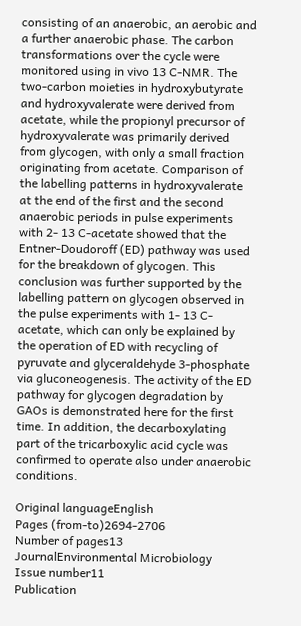consisting of an anaerobic, an aerobic and a further anaerobic phase. The carbon transformations over the cycle were monitored using in vivo 13 C-NMR. The two-carbon moieties in hydroxybutyrate and hydroxyvalerate were derived from acetate, while the propionyl precursor of hydroxyvalerate was primarily derived from glycogen, with only a small fraction originating from acetate. Comparison of the labelling patterns in hydroxyvalerate at the end of the first and the second anaerobic periods in pulse experiments with 2- 13 C-acetate showed that the Entner-Doudoroff (ED) pathway was used for the breakdown of glycogen. This conclusion was further supported by the labelling pattern on glycogen observed in the pulse experiments with 1- 13 C-acetate, which can only be explained by the operation of ED with recycling of pyruvate and glyceraldehyde 3-phosphate via gluconeogenesis. The activity of the ED pathway for glycogen degradation by GAOs is demonstrated here for the first time. In addition, the decarboxylating part of the tricarboxylic acid cycle was confirmed to operate also under anaerobic conditions.

Original languageEnglish
Pages (from-to)2694-2706
Number of pages13
JournalEnvironmental Microbiology
Issue number11
Publication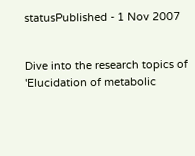statusPublished - 1 Nov 2007


Dive into the research topics of 'Elucidation of metabolic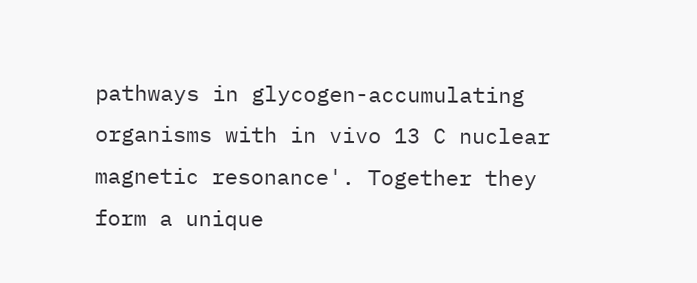pathways in glycogen-accumulating organisms with in vivo 13 C nuclear magnetic resonance'. Together they form a unique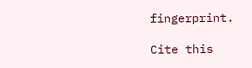fingerprint.

Cite this